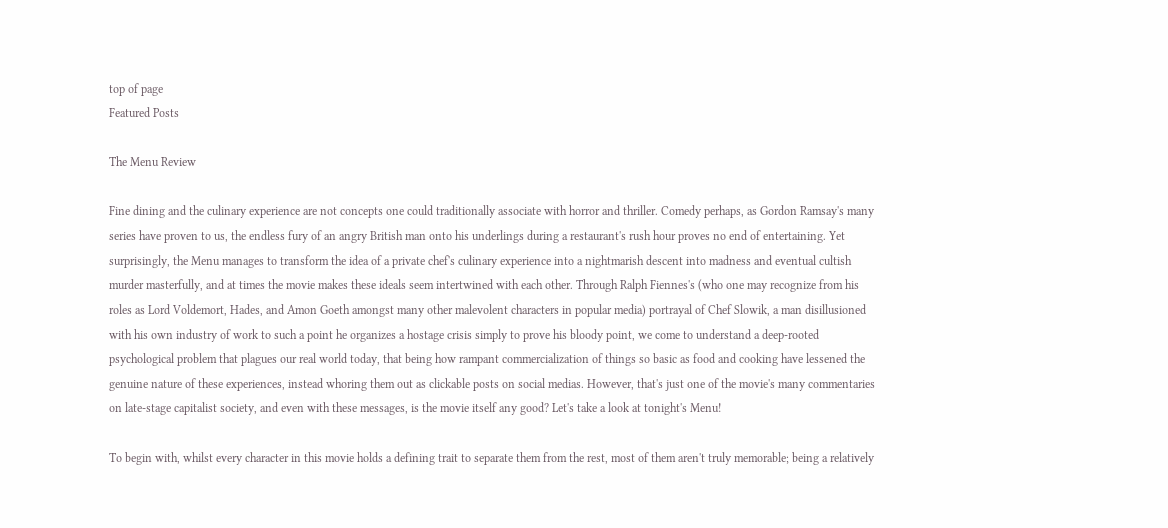top of page
Featured Posts

The Menu Review

Fine dining and the culinary experience are not concepts one could traditionally associate with horror and thriller. Comedy perhaps, as Gordon Ramsay's many series have proven to us, the endless fury of an angry British man onto his underlings during a restaurant's rush hour proves no end of entertaining. Yet surprisingly, the Menu manages to transform the idea of a private chef's culinary experience into a nightmarish descent into madness and eventual cultish murder masterfully, and at times the movie makes these ideals seem intertwined with each other. Through Ralph Fiennes's (who one may recognize from his roles as Lord Voldemort, Hades, and Amon Goeth amongst many other malevolent characters in popular media) portrayal of Chef Slowik, a man disillusioned with his own industry of work to such a point he organizes a hostage crisis simply to prove his bloody point, we come to understand a deep-rooted psychological problem that plagues our real world today, that being how rampant commercialization of things so basic as food and cooking have lessened the genuine nature of these experiences, instead whoring them out as clickable posts on social medias. However, that's just one of the movie's many commentaries on late-stage capitalist society, and even with these messages, is the movie itself any good? Let's take a look at tonight's Menu!

To begin with, whilst every character in this movie holds a defining trait to separate them from the rest, most of them aren't truly memorable; being a relatively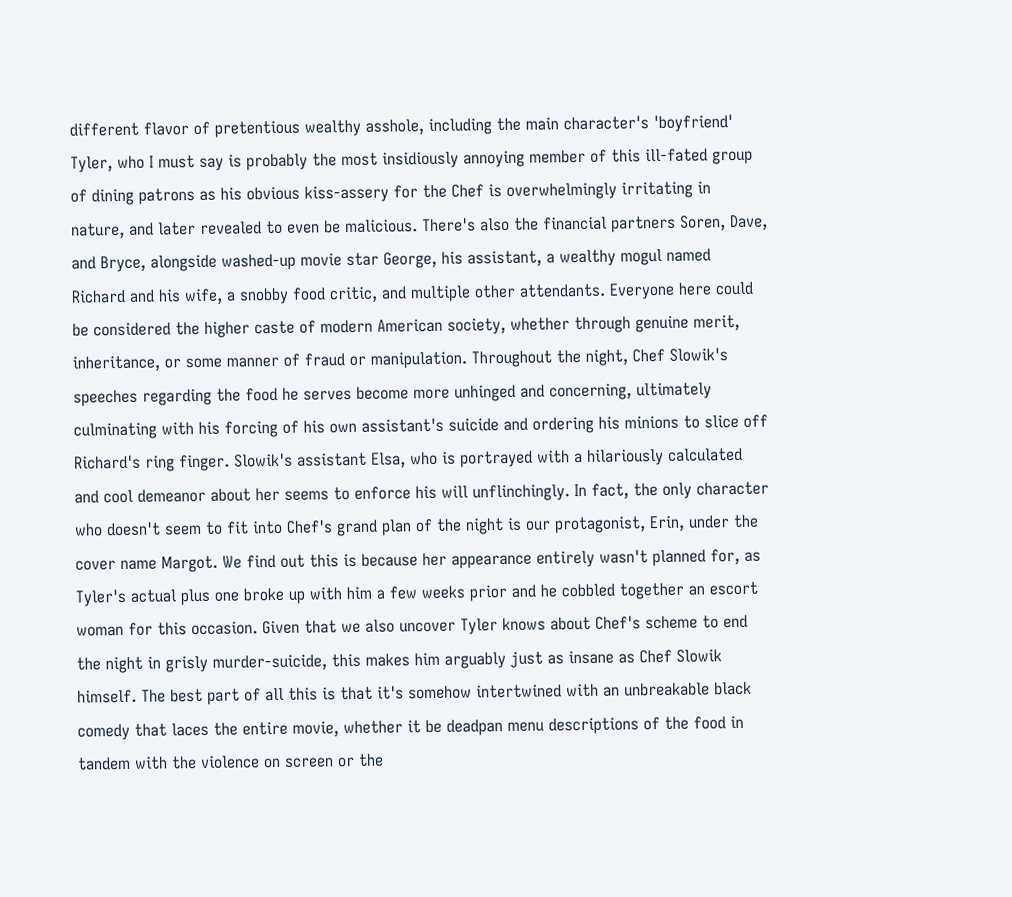different flavor of pretentious wealthy asshole, including the main character's 'boyfriend' Tyler, who I must say is probably the most insidiously annoying member of this ill-fated group of dining patrons as his obvious kiss-assery for the Chef is overwhelmingly irritating in nature, and later revealed to even be malicious. There's also the financial partners Soren, Dave, and Bryce, alongside washed-up movie star George, his assistant, a wealthy mogul named Richard and his wife, a snobby food critic, and multiple other attendants. Everyone here could be considered the higher caste of modern American society, whether through genuine merit, inheritance, or some manner of fraud or manipulation. Throughout the night, Chef Slowik's speeches regarding the food he serves become more unhinged and concerning, ultimately culminating with his forcing of his own assistant's suicide and ordering his minions to slice off Richard's ring finger. Slowik's assistant Elsa, who is portrayed with a hilariously calculated and cool demeanor about her seems to enforce his will unflinchingly. In fact, the only character who doesn't seem to fit into Chef's grand plan of the night is our protagonist, Erin, under the cover name Margot. We find out this is because her appearance entirely wasn't planned for, as Tyler's actual plus one broke up with him a few weeks prior and he cobbled together an escort woman for this occasion. Given that we also uncover Tyler knows about Chef's scheme to end the night in grisly murder-suicide, this makes him arguably just as insane as Chef Slowik himself. The best part of all this is that it's somehow intertwined with an unbreakable black comedy that laces the entire movie, whether it be deadpan menu descriptions of the food in tandem with the violence on screen or the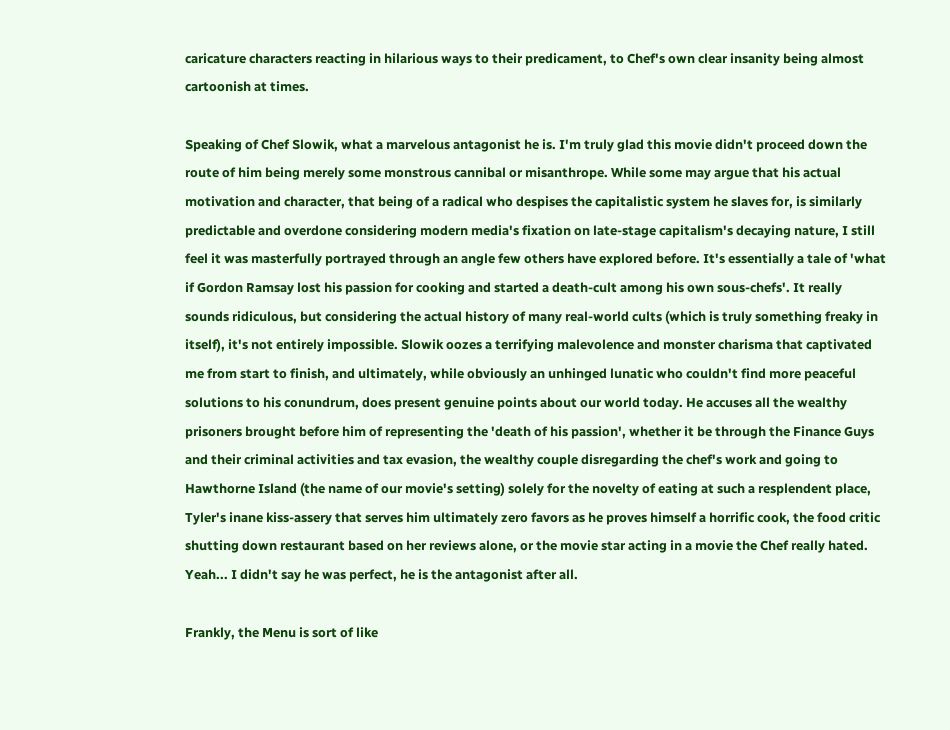caricature characters reacting in hilarious ways to their predicament, to Chef's own clear insanity being almost cartoonish at times.

Speaking of Chef Slowik, what a marvelous antagonist he is. I'm truly glad this movie didn't proceed down the route of him being merely some monstrous cannibal or misanthrope. While some may argue that his actual motivation and character, that being of a radical who despises the capitalistic system he slaves for, is similarly predictable and overdone considering modern media's fixation on late-stage capitalism's decaying nature, I still feel it was masterfully portrayed through an angle few others have explored before. It's essentially a tale of 'what if Gordon Ramsay lost his passion for cooking and started a death-cult among his own sous-chefs'. It really sounds ridiculous, but considering the actual history of many real-world cults (which is truly something freaky in itself), it's not entirely impossible. Slowik oozes a terrifying malevolence and monster charisma that captivated me from start to finish, and ultimately, while obviously an unhinged lunatic who couldn't find more peaceful solutions to his conundrum, does present genuine points about our world today. He accuses all the wealthy prisoners brought before him of representing the 'death of his passion', whether it be through the Finance Guys and their criminal activities and tax evasion, the wealthy couple disregarding the chef's work and going to Hawthorne Island (the name of our movie's setting) solely for the novelty of eating at such a resplendent place, Tyler's inane kiss-assery that serves him ultimately zero favors as he proves himself a horrific cook, the food critic shutting down restaurant based on her reviews alone, or the movie star acting in a movie the Chef really hated. Yeah... I didn't say he was perfect, he is the antagonist after all.

Frankly, the Menu is sort of like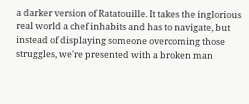a darker version of Ratatouille. It takes the inglorious real world a chef inhabits and has to navigate, but instead of displaying someone overcoming those struggles, we're presented with a broken man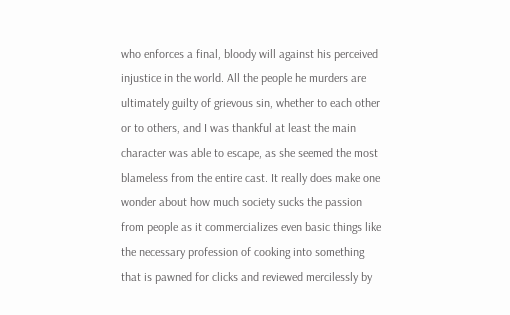who enforces a final, bloody will against his perceived injustice in the world. All the people he murders are ultimately guilty of grievous sin, whether to each other or to others, and I was thankful at least the main character was able to escape, as she seemed the most blameless from the entire cast. It really does make one wonder about how much society sucks the passion from people as it commercializes even basic things like the necessary profession of cooking into something that is pawned for clicks and reviewed mercilessly by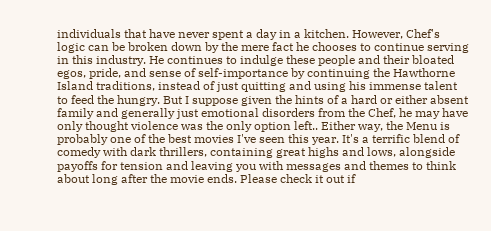individuals that have never spent a day in a kitchen. However, Chef's logic can be broken down by the mere fact he chooses to continue serving in this industry. He continues to indulge these people and their bloated egos, pride, and sense of self-importance by continuing the Hawthorne Island traditions, instead of just quitting and using his immense talent to feed the hungry. But I suppose given the hints of a hard or either absent family and generally just emotional disorders from the Chef, he may have only thought violence was the only option left.. Either way, the Menu is probably one of the best movies I've seen this year. It's a terrific blend of comedy with dark thrillers, containing great highs and lows, alongside payoffs for tension and leaving you with messages and themes to think about long after the movie ends. Please check it out if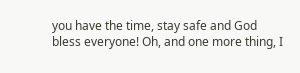you have the time, stay safe and God bless everyone! Oh, and one more thing, I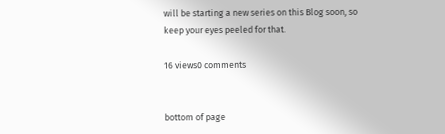will be starting a new series on this Blog soon, so keep your eyes peeled for that.

16 views0 comments


bottom of page